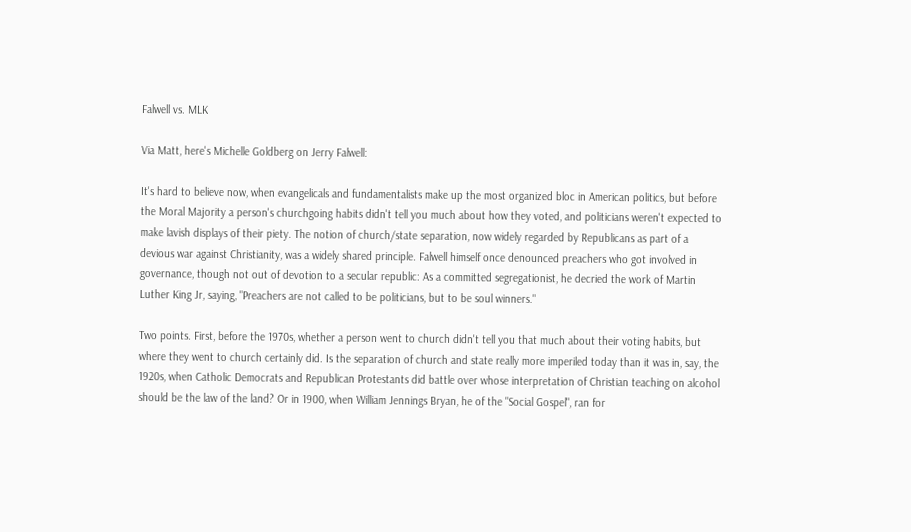Falwell vs. MLK

Via Matt, here's Michelle Goldberg on Jerry Falwell:

It's hard to believe now, when evangelicals and fundamentalists make up the most organized bloc in American politics, but before the Moral Majority a person's churchgoing habits didn't tell you much about how they voted, and politicians weren't expected to make lavish displays of their piety. The notion of church/state separation, now widely regarded by Republicans as part of a devious war against Christianity, was a widely shared principle. Falwell himself once denounced preachers who got involved in governance, though not out of devotion to a secular republic: As a committed segregationist, he decried the work of Martin Luther King Jr, saying, "Preachers are not called to be politicians, but to be soul winners."

Two points. First, before the 1970s, whether a person went to church didn't tell you that much about their voting habits, but where they went to church certainly did. Is the separation of church and state really more imperiled today than it was in, say, the 1920s, when Catholic Democrats and Republican Protestants did battle over whose interpretation of Christian teaching on alcohol should be the law of the land? Or in 1900, when William Jennings Bryan, he of the "Social Gospel", ran for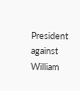President against William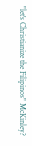"let's Christianize the Filipinos" McKinley?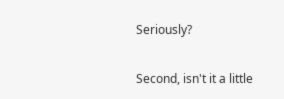Seriously?

Second, isn't it a little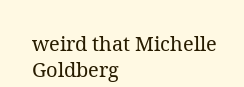weird that Michelle Goldberg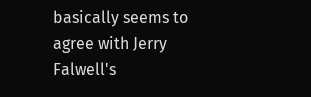basically seems to agree with Jerry Falwell's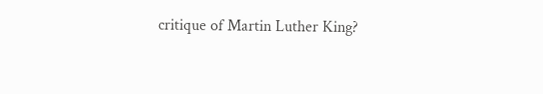critique of Martin Luther King?